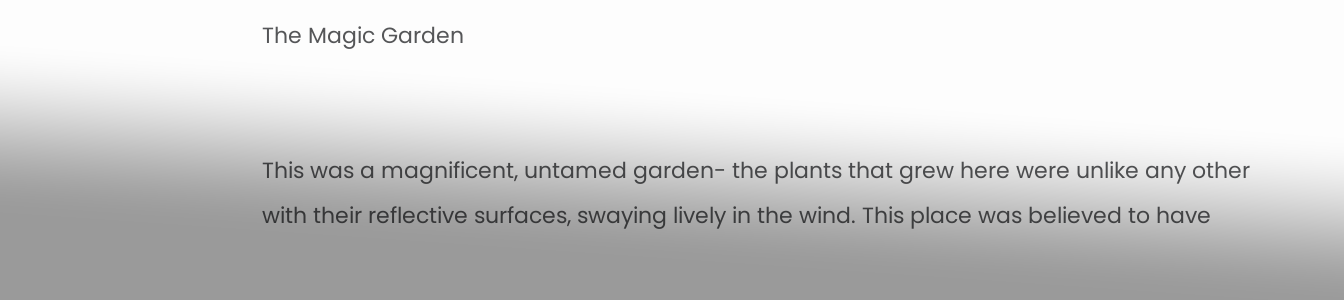The Magic Garden


This was a magnificent, untamed garden- the plants that grew here were unlike any other with their reflective surfaces, swaying lively in the wind. This place was believed to have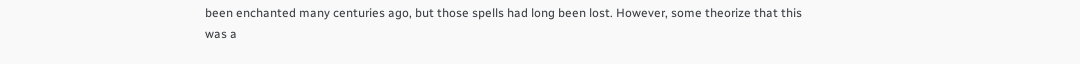been enchanted many centuries ago, but those spells had long been lost. However, some theorize that this was a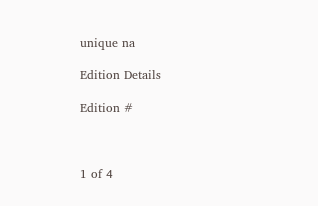unique na

Edition Details

Edition #



1 of 4